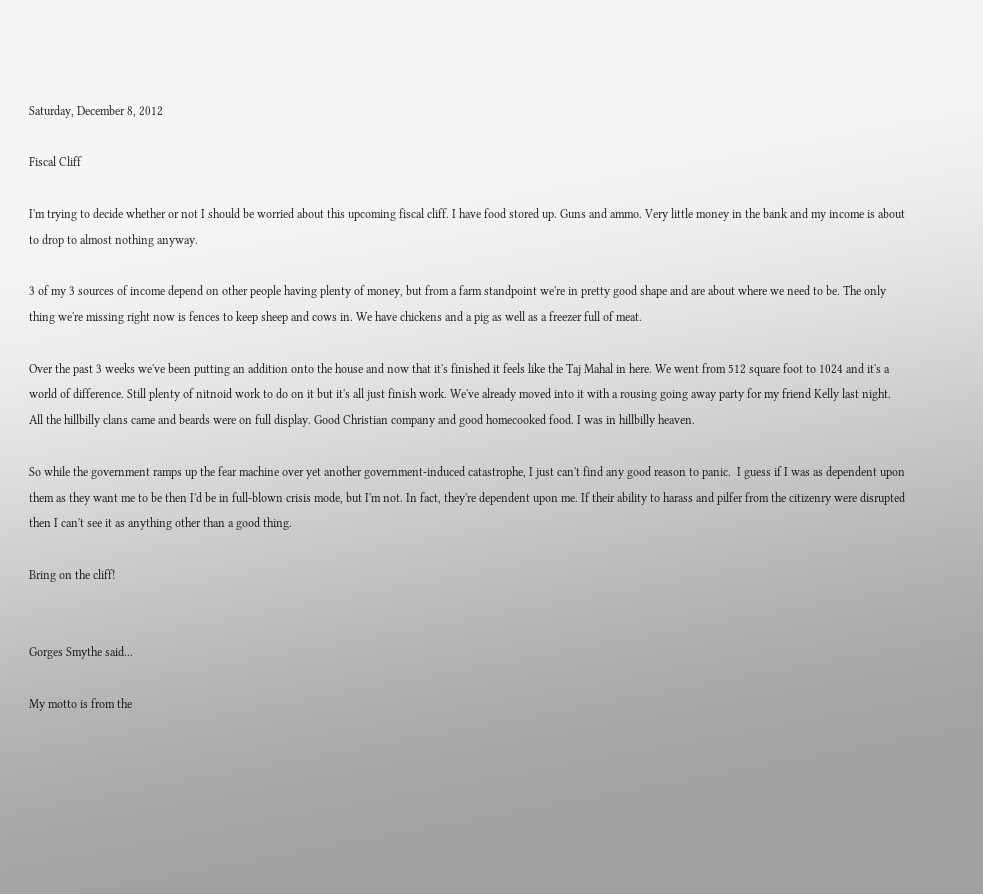Saturday, December 8, 2012

Fiscal Cliff

I'm trying to decide whether or not I should be worried about this upcoming fiscal cliff. I have food stored up. Guns and ammo. Very little money in the bank and my income is about to drop to almost nothing anyway.

3 of my 3 sources of income depend on other people having plenty of money, but from a farm standpoint we're in pretty good shape and are about where we need to be. The only thing we're missing right now is fences to keep sheep and cows in. We have chickens and a pig as well as a freezer full of meat.

Over the past 3 weeks we've been putting an addition onto the house and now that it's finished it feels like the Taj Mahal in here. We went from 512 square foot to 1024 and it's a world of difference. Still plenty of nitnoid work to do on it but it's all just finish work. We've already moved into it with a rousing going away party for my friend Kelly last night. All the hillbilly clans came and beards were on full display. Good Christian company and good homecooked food. I was in hillbilly heaven.

So while the government ramps up the fear machine over yet another government-induced catastrophe, I just can't find any good reason to panic.  I guess if I was as dependent upon them as they want me to be then I'd be in full-blown crisis mode, but I'm not. In fact, they're dependent upon me. If their ability to harass and pilfer from the citizenry were disrupted then I can't see it as anything other than a good thing.

Bring on the cliff!


Gorges Smythe said...

My motto is from the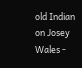old Indian on Josey Wales -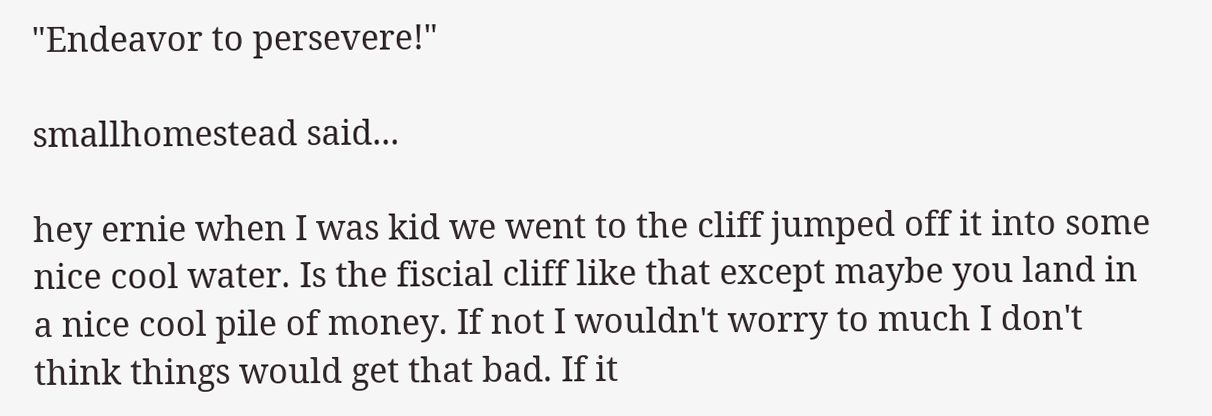"Endeavor to persevere!"

smallhomestead said...

hey ernie when I was kid we went to the cliff jumped off it into some nice cool water. Is the fiscial cliff like that except maybe you land in a nice cool pile of money. If not I wouldn't worry to much I don't think things would get that bad. If it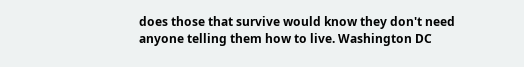does those that survive would know they don't need anyone telling them how to live. Washington DC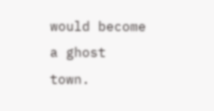would become a ghost town.